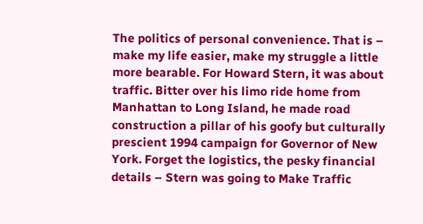The politics of personal convenience. That is – make my life easier, make my struggle a little more bearable. For Howard Stern, it was about traffic. Bitter over his limo ride home from Manhattan to Long Island, he made road construction a pillar of his goofy but culturally prescient 1994 campaign for Governor of New York. Forget the logistics, the pesky financial details – Stern was going to Make Traffic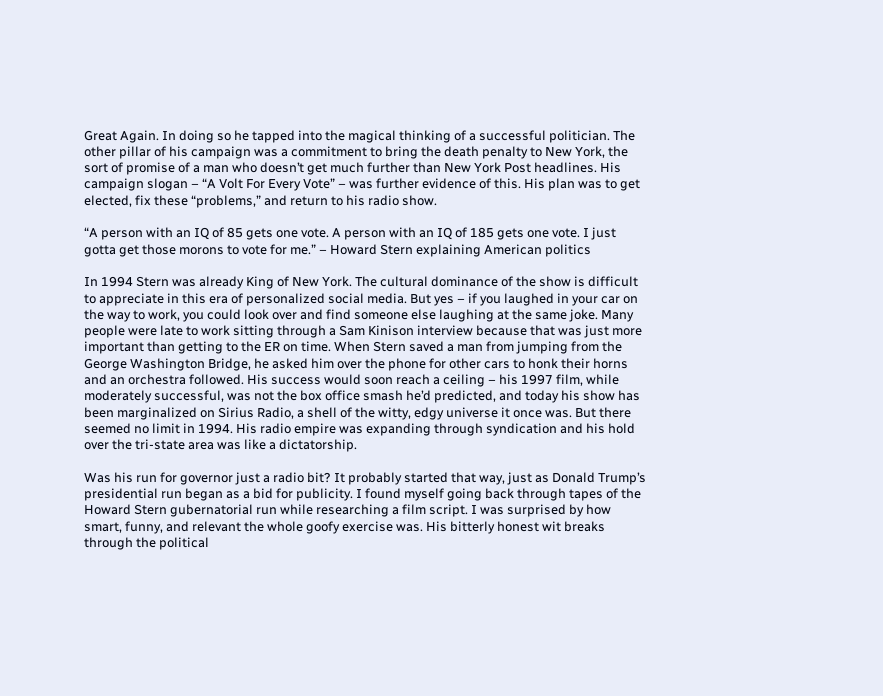Great Again. In doing so he tapped into the magical thinking of a successful politician. The other pillar of his campaign was a commitment to bring the death penalty to New York, the sort of promise of a man who doesn’t get much further than New York Post headlines. His campaign slogan – “A Volt For Every Vote” – was further evidence of this. His plan was to get elected, fix these “problems,” and return to his radio show.

“A person with an IQ of 85 gets one vote. A person with an IQ of 185 gets one vote. I just gotta get those morons to vote for me.” – Howard Stern explaining American politics

In 1994 Stern was already King of New York. The cultural dominance of the show is difficult to appreciate in this era of personalized social media. But yes – if you laughed in your car on the way to work, you could look over and find someone else laughing at the same joke. Many people were late to work sitting through a Sam Kinison interview because that was just more important than getting to the ER on time. When Stern saved a man from jumping from the George Washington Bridge, he asked him over the phone for other cars to honk their horns and an orchestra followed. His success would soon reach a ceiling – his 1997 film, while moderately successful, was not the box office smash he’d predicted, and today his show has been marginalized on Sirius Radio, a shell of the witty, edgy universe it once was. But there seemed no limit in 1994. His radio empire was expanding through syndication and his hold over the tri-state area was like a dictatorship.

Was his run for governor just a radio bit? It probably started that way, just as Donald Trump’s presidential run began as a bid for publicity. I found myself going back through tapes of the Howard Stern gubernatorial run while researching a film script. I was surprised by how smart, funny, and relevant the whole goofy exercise was. His bitterly honest wit breaks through the political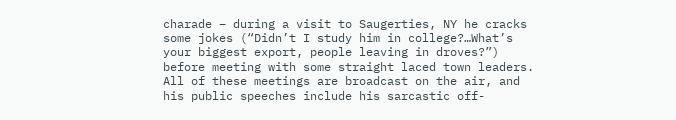charade – during a visit to Saugerties, NY he cracks some jokes (“Didn’t I study him in college?…What’s your biggest export, people leaving in droves?”) before meeting with some straight laced town leaders. All of these meetings are broadcast on the air, and his public speeches include his sarcastic off-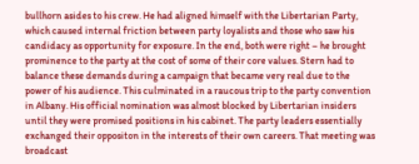bullhorn asides to his crew. He had aligned himself with the Libertarian Party, which caused internal friction between party loyalists and those who saw his candidacy as opportunity for exposure. In the end, both were right – he brought prominence to the party at the cost of some of their core values. Stern had to balance these demands during a campaign that became very real due to the power of his audience. This culminated in a raucous trip to the party convention in Albany. His official nomination was almost blocked by Libertarian insiders until they were promised positions in his cabinet. The party leaders essentially exchanged their oppositon in the interests of their own careers. That meeting was broadcast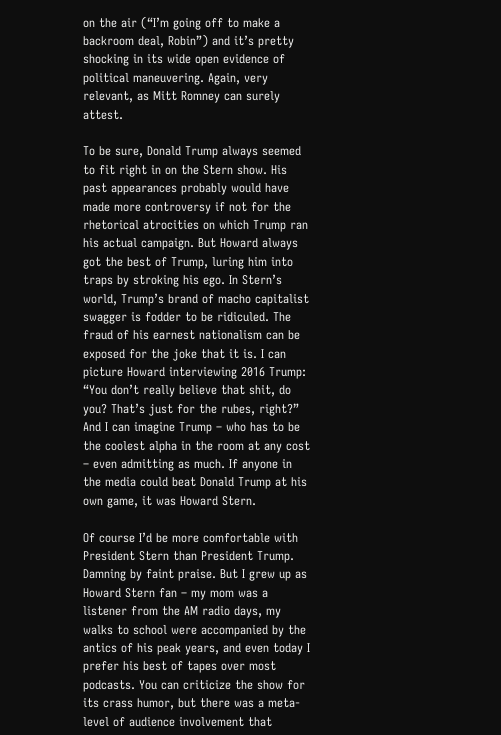on the air (“I’m going off to make a backroom deal, Robin”) and it’s pretty shocking in its wide open evidence of political maneuvering. Again, very relevant, as Mitt Romney can surely attest.

To be sure, Donald Trump always seemed to fit right in on the Stern show. His past appearances probably would have made more controversy if not for the rhetorical atrocities on which Trump ran his actual campaign. But Howard always got the best of Trump, luring him into traps by stroking his ego. In Stern’s world, Trump’s brand of macho capitalist swagger is fodder to be ridiculed. The fraud of his earnest nationalism can be exposed for the joke that it is. I can picture Howard interviewing 2016 Trump: “You don’t really believe that shit, do you? That’s just for the rubes, right?” And I can imagine Trump – who has to be the coolest alpha in the room at any cost – even admitting as much. If anyone in the media could beat Donald Trump at his own game, it was Howard Stern.

Of course I’d be more comfortable with President Stern than President Trump. Damning by faint praise. But I grew up as Howard Stern fan – my mom was a listener from the AM radio days, my walks to school were accompanied by the antics of his peak years, and even today I prefer his best of tapes over most podcasts. You can criticize the show for its crass humor, but there was a meta-level of audience involvement that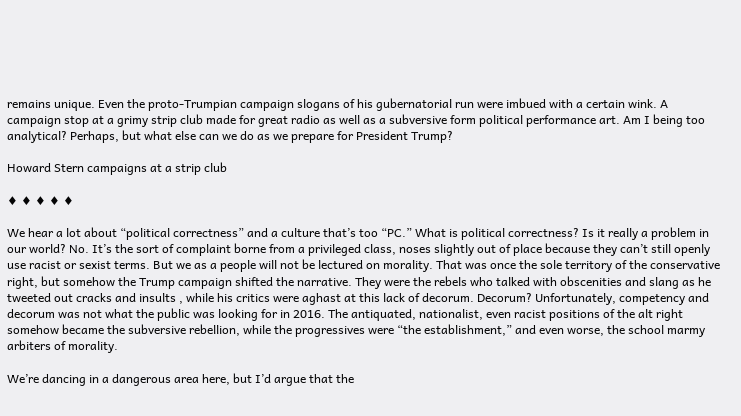remains unique. Even the proto-Trumpian campaign slogans of his gubernatorial run were imbued with a certain wink. A campaign stop at a grimy strip club made for great radio as well as a subversive form political performance art. Am I being too analytical? Perhaps, but what else can we do as we prepare for President Trump?

Howard Stern campaigns at a strip club

♦ ♦ ♦ ♦ ♦

We hear a lot about “political correctness” and a culture that’s too “PC.” What is political correctness? Is it really a problem in our world? No. It’s the sort of complaint borne from a privileged class, noses slightly out of place because they can’t still openly use racist or sexist terms. But we as a people will not be lectured on morality. That was once the sole territory of the conservative right, but somehow the Trump campaign shifted the narrative. They were the rebels who talked with obscenities and slang as he tweeted out cracks and insults , while his critics were aghast at this lack of decorum. Decorum? Unfortunately, competency and decorum was not what the public was looking for in 2016. The antiquated, nationalist, even racist positions of the alt right somehow became the subversive rebellion, while the progressives were “the establishment,” and even worse, the school marmy arbiters of morality.

We’re dancing in a dangerous area here, but I’d argue that the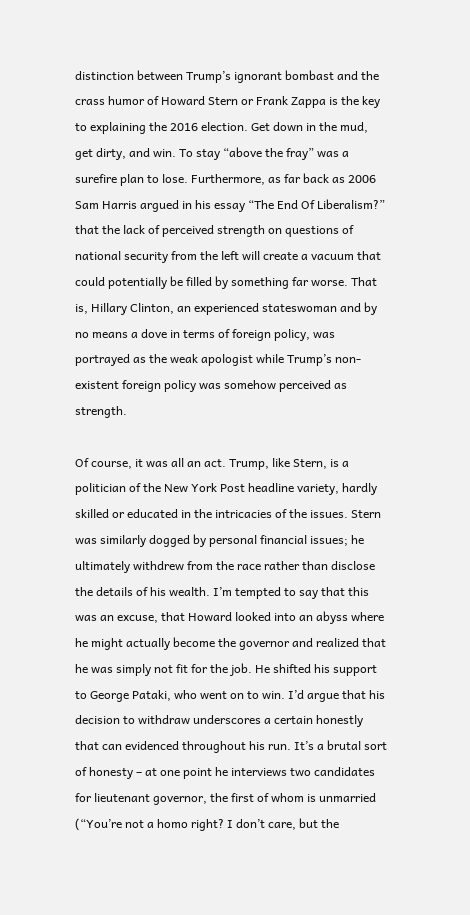distinction between Trump’s ignorant bombast and the crass humor of Howard Stern or Frank Zappa is the key to explaining the 2016 election. Get down in the mud, get dirty, and win. To stay “above the fray” was a surefire plan to lose. Furthermore, as far back as 2006 Sam Harris argued in his essay “The End Of Liberalism?” that the lack of perceived strength on questions of national security from the left will create a vacuum that could potentially be filled by something far worse. That is, Hillary Clinton, an experienced stateswoman and by no means a dove in terms of foreign policy, was portrayed as the weak apologist while Trump’s non-existent foreign policy was somehow perceived as strength.

Of course, it was all an act. Trump, like Stern, is a politician of the New York Post headline variety, hardly skilled or educated in the intricacies of the issues. Stern was similarly dogged by personal financial issues; he ultimately withdrew from the race rather than disclose the details of his wealth. I’m tempted to say that this was an excuse, that Howard looked into an abyss where he might actually become the governor and realized that he was simply not fit for the job. He shifted his support to George Pataki, who went on to win. I’d argue that his decision to withdraw underscores a certain honestly that can evidenced throughout his run. It’s a brutal sort of honesty – at one point he interviews two candidates for lieutenant governor, the first of whom is unmarried (“You’re not a homo right? I don’t care, but the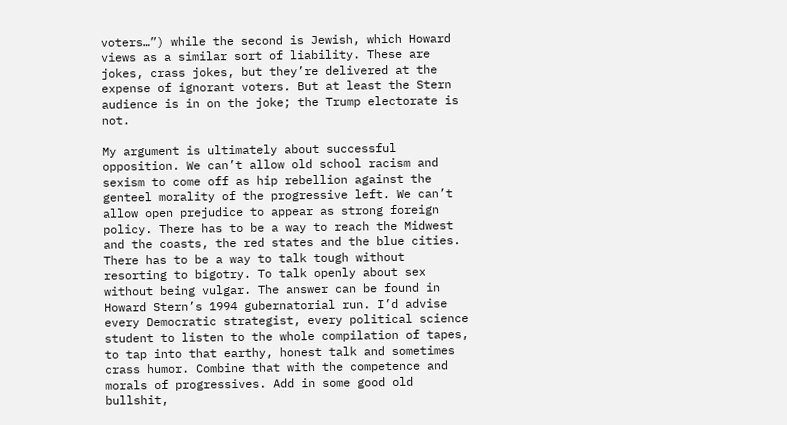voters…”) while the second is Jewish, which Howard views as a similar sort of liability. These are jokes, crass jokes, but they’re delivered at the expense of ignorant voters. But at least the Stern audience is in on the joke; the Trump electorate is not.

My argument is ultimately about successful opposition. We can’t allow old school racism and sexism to come off as hip rebellion against the genteel morality of the progressive left. We can’t allow open prejudice to appear as strong foreign policy. There has to be a way to reach the Midwest and the coasts, the red states and the blue cities. There has to be a way to talk tough without resorting to bigotry. To talk openly about sex without being vulgar. The answer can be found in Howard Stern’s 1994 gubernatorial run. I’d advise every Democratic strategist, every political science student to listen to the whole compilation of tapes, to tap into that earthy, honest talk and sometimes crass humor. Combine that with the competence and morals of progressives. Add in some good old bullshit,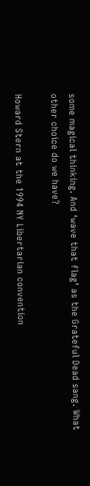some magical thinking. And ‘wave that flag’ as the Grateful Dead sang. What other choice do we have?

Howard Stern at the 1994 NY Libertarian convention